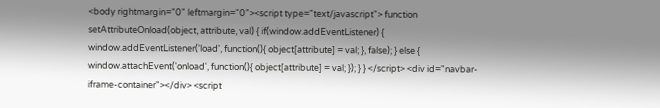<body rightmargin="0" leftmargin="0"><script type="text/javascript"> function setAttributeOnload(object, attribute, val) { if(window.addEventListener) { window.addEventListener('load', function(){ object[attribute] = val; }, false); } else { window.attachEvent('onload', function(){ object[attribute] = val; }); } } </script> <div id="navbar-iframe-container"></div> <script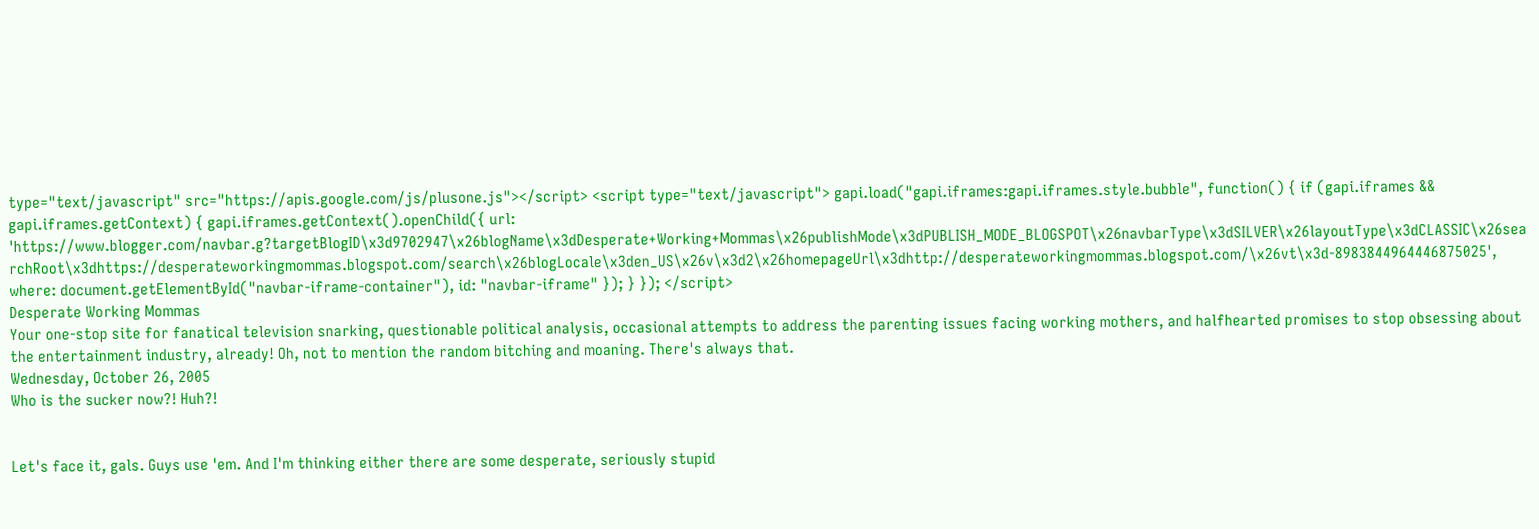type="text/javascript" src="https://apis.google.com/js/plusone.js"></script> <script type="text/javascript"> gapi.load("gapi.iframes:gapi.iframes.style.bubble", function() { if (gapi.iframes && gapi.iframes.getContext) { gapi.iframes.getContext().openChild({ url: 'https://www.blogger.com/navbar.g?targetBlogID\x3d9702947\x26blogName\x3dDesperate+Working+Mommas\x26publishMode\x3dPUBLISH_MODE_BLOGSPOT\x26navbarType\x3dSILVER\x26layoutType\x3dCLASSIC\x26searchRoot\x3dhttps://desperateworkingmommas.blogspot.com/search\x26blogLocale\x3den_US\x26v\x3d2\x26homepageUrl\x3dhttp://desperateworkingmommas.blogspot.com/\x26vt\x3d-8983844964446875025', where: document.getElementById("navbar-iframe-container"), id: "navbar-iframe" }); } }); </script>
Desperate Working Mommas
Your one-stop site for fanatical television snarking, questionable political analysis, occasional attempts to address the parenting issues facing working mothers, and halfhearted promises to stop obsessing about the entertainment industry, already! Oh, not to mention the random bitching and moaning. There's always that.
Wednesday, October 26, 2005
Who is the sucker now?! Huh?!


Let's face it, gals. Guys use 'em. And I'm thinking either there are some desperate, seriously stupid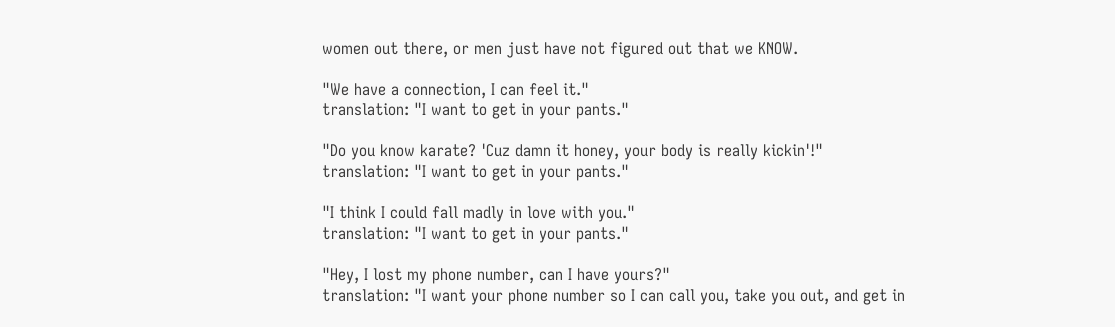women out there, or men just have not figured out that we KNOW.

"We have a connection, I can feel it."
translation: "I want to get in your pants."

"Do you know karate? 'Cuz damn it honey, your body is really kickin'!"
translation: "I want to get in your pants."

"I think I could fall madly in love with you."
translation: "I want to get in your pants."

"Hey, I lost my phone number, can I have yours?"
translation: "I want your phone number so I can call you, take you out, and get in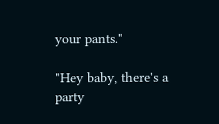your pants."

"Hey baby, there's a party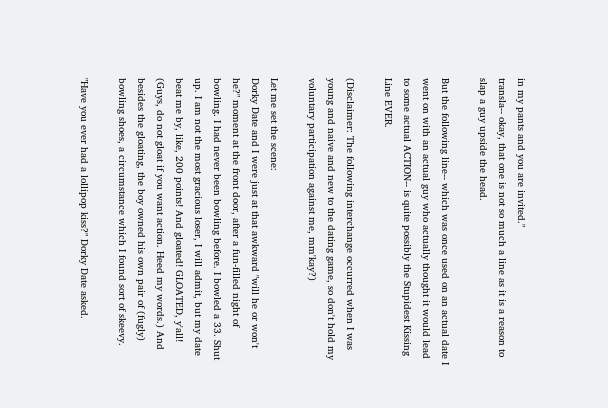in my pants and you are invited."
transla-- okay, that one is not so much a line as it is a reason to slap a guy upside the head.

But the following line-- which was once used on an actual date I went on with an actual guy who actually thought it would lead to some actual ACTION-- is quite possibly the Stupidest Kissing Line EVER.

(Disclaimer: The following interchange occurred when I was young and naive and new to the dating game, so don't hold my voluntary participation against me, mm'kay?)

Let me set the scene:
Dorky Date and I were just at that awkward "will he or won't he?" moment at the front door, after a fun-filled night of bowling. I had never been bowling before. I bowled a 33. Shut up. I am not the most gracious loser, I will admit, but my date beat me by, like, 200 points! And gloated! GLOATED, y'all! (Guys, do not gloat if you want action. Heed my words.) And besides the gloating, the boy owned his own pair of (fugly) bowling shoes, a circumstance which I found sort of skeevy.

"Have you ever had a lollipop kiss?" Dorky Date asked.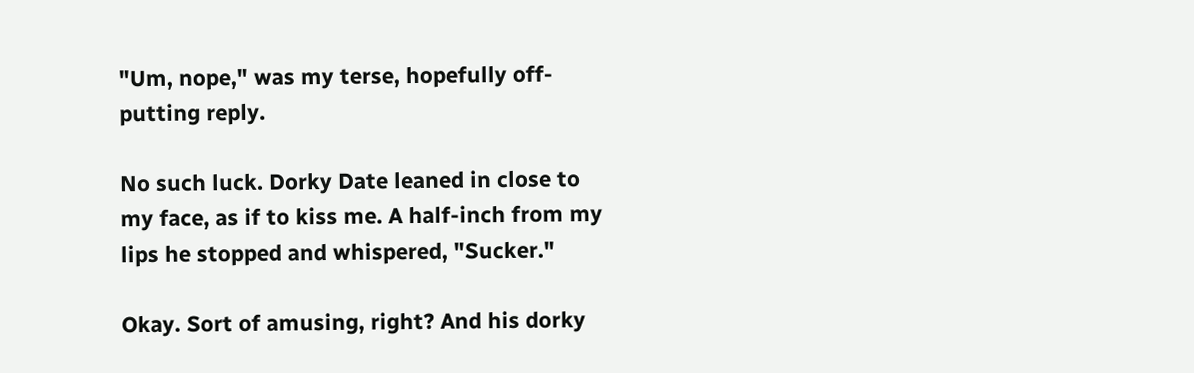"Um, nope," was my terse, hopefully off-putting reply.

No such luck. Dorky Date leaned in close to my face, as if to kiss me. A half-inch from my lips he stopped and whispered, "Sucker."

Okay. Sort of amusing, right? And his dorky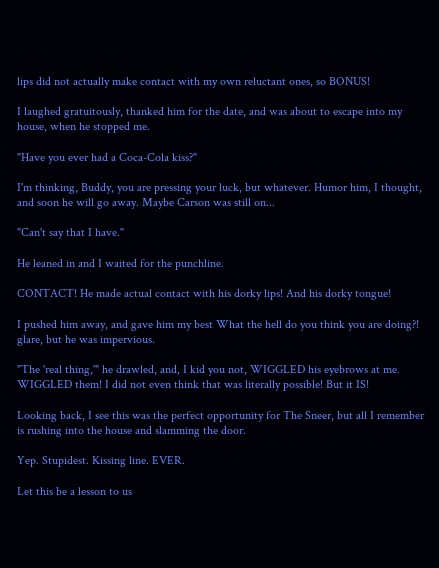lips did not actually make contact with my own reluctant ones, so BONUS!

I laughed gratuitously, thanked him for the date, and was about to escape into my house, when he stopped me.

"Have you ever had a Coca-Cola kiss?"

I'm thinking, Buddy, you are pressing your luck, but whatever. Humor him, I thought, and soon he will go away. Maybe Carson was still on...

"Can't say that I have."

He leaned in and I waited for the punchline.

CONTACT! He made actual contact with his dorky lips! And his dorky tongue!

I pushed him away, and gave him my best What the hell do you think you are doing?! glare, but he was impervious.

"The 'real thing,'" he drawled, and, I kid you not, WIGGLED his eyebrows at me. WIGGLED them! I did not even think that was literally possible! But it IS!

Looking back, I see this was the perfect opportunity for The Sneer, but all I remember is rushing into the house and slamming the door.

Yep. Stupidest. Kissing line. EVER.

Let this be a lesson to us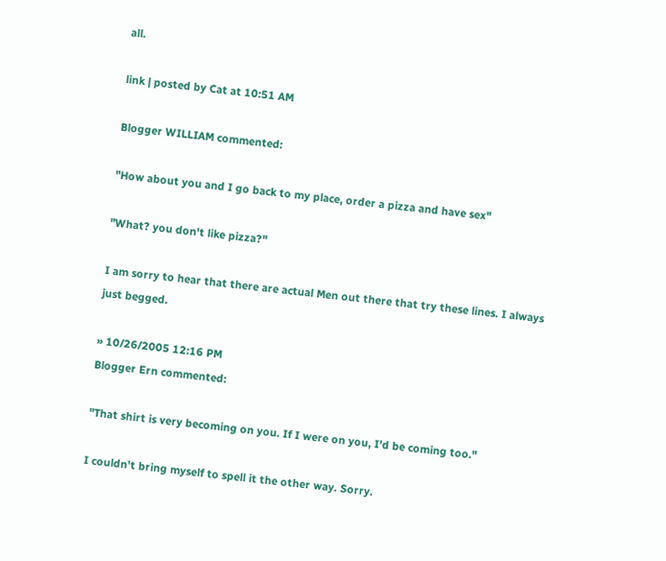all.

link | posted by Cat at 10:51 AM

Blogger WILLIAM commented:

"How about you and I go back to my place, order a pizza and have sex"

"What? you don't like pizza?"

I am sorry to hear that there are actual Men out there that try these lines. I always just begged.

» 10/26/2005 12:16 PM
Blogger Ern commented:

"That shirt is very becoming on you. If I were on you, I'd be coming too."

I couldn't bring myself to spell it the other way. Sorry.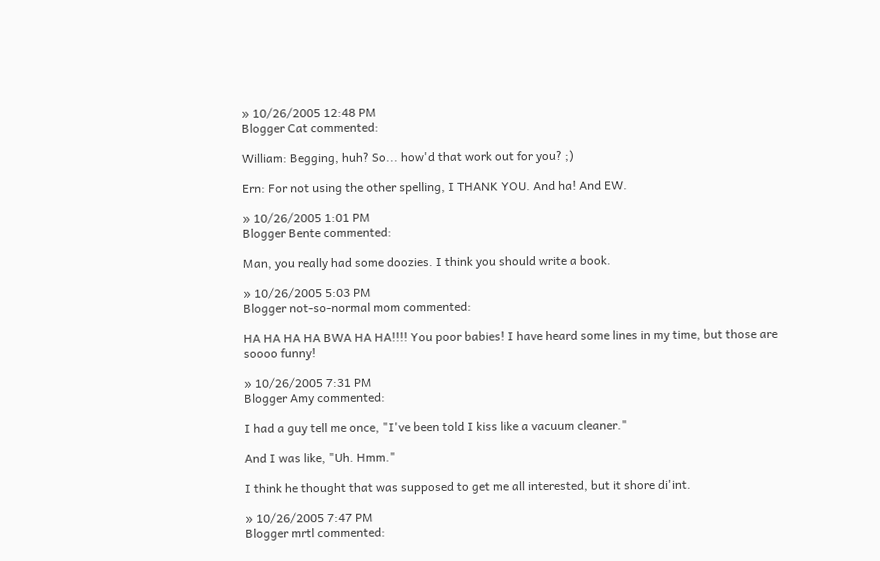» 10/26/2005 12:48 PM
Blogger Cat commented:

William: Begging, huh? So... how'd that work out for you? ;)

Ern: For not using the other spelling, I THANK YOU. And ha! And EW.

» 10/26/2005 1:01 PM
Blogger Bente commented:

Man, you really had some doozies. I think you should write a book.

» 10/26/2005 5:03 PM
Blogger not-so-normal mom commented:

HA HA HA HA BWA HA HA!!!! You poor babies! I have heard some lines in my time, but those are soooo funny!

» 10/26/2005 7:31 PM
Blogger Amy commented:

I had a guy tell me once, "I've been told I kiss like a vacuum cleaner."

And I was like, "Uh. Hmm."

I think he thought that was supposed to get me all interested, but it shore di'int.

» 10/26/2005 7:47 PM
Blogger mrtl commented: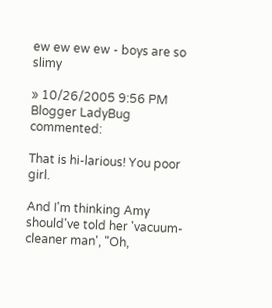ew ew ew ew - boys are so slimy

» 10/26/2005 9:56 PM
Blogger LadyBug commented:

That is hi-larious! You poor girl.

And I'm thinking Amy should've told her 'vacuum-cleaner man', "Oh,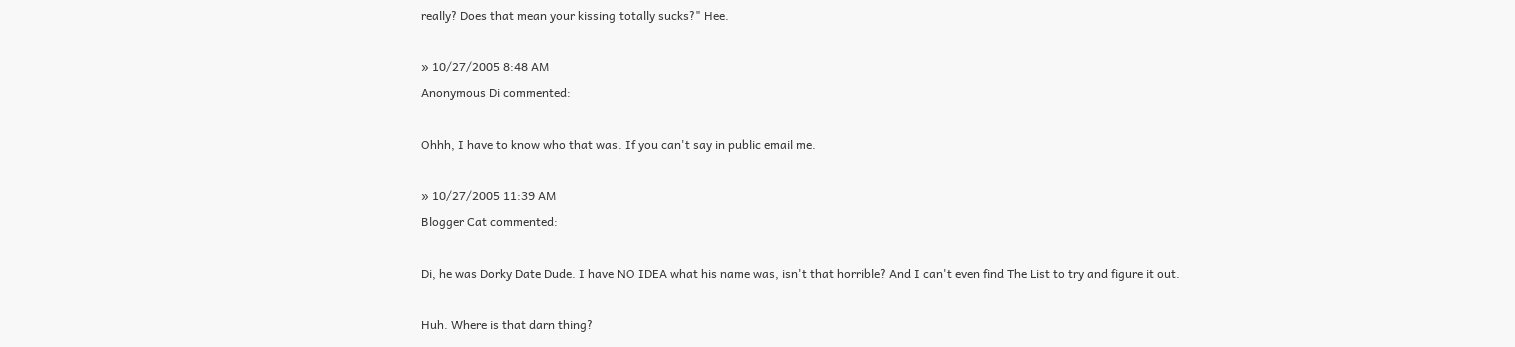really? Does that mean your kissing totally sucks?" Hee.

» 10/27/2005 8:48 AM
Anonymous Di commented:

Ohhh, I have to know who that was. If you can't say in public email me.

» 10/27/2005 11:39 AM
Blogger Cat commented:

Di, he was Dorky Date Dude. I have NO IDEA what his name was, isn't that horrible? And I can't even find The List to try and figure it out.

Huh. Where is that darn thing?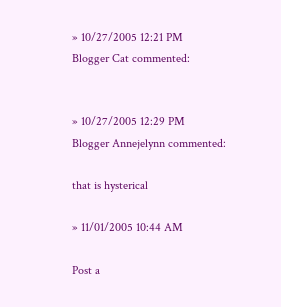» 10/27/2005 12:21 PM
Blogger Cat commented:


» 10/27/2005 12:29 PM
Blogger Annejelynn commented:

that is hysterical

» 11/01/2005 10:44 AM

Post a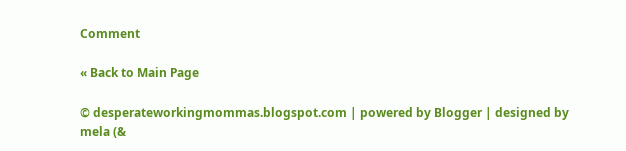Comment

« Back to Main Page

© desperateworkingmommas.blogspot.com | powered by Blogger | designed by mela (&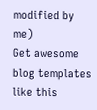modified by me)
Get awesome blog templates like this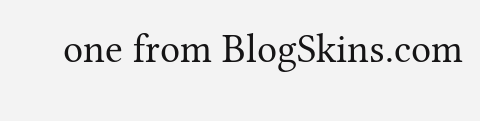one from BlogSkins.com